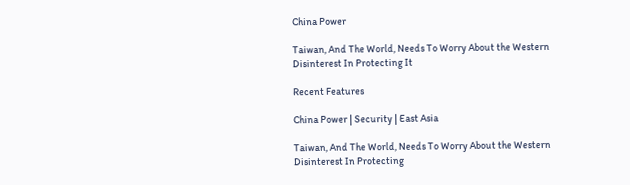China Power

Taiwan, And The World, Needs To Worry About the Western Disinterest In Protecting It

Recent Features

China Power | Security | East Asia

Taiwan, And The World, Needs To Worry About the Western Disinterest In Protecting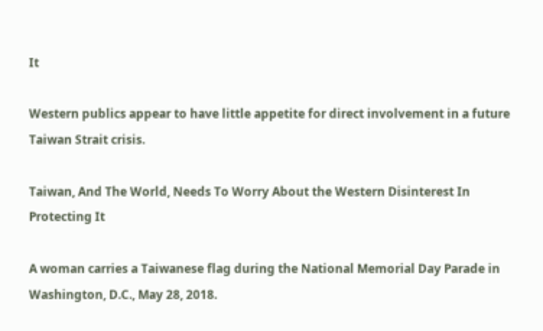It

Western publics appear to have little appetite for direct involvement in a future Taiwan Strait crisis.

Taiwan, And The World, Needs To Worry About the Western Disinterest In Protecting It

A woman carries a Taiwanese flag during the National Memorial Day Parade in Washington, D.C., May 28, 2018.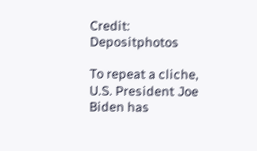Credit: Depositphotos

To repeat a cliche, U.S. President Joe Biden has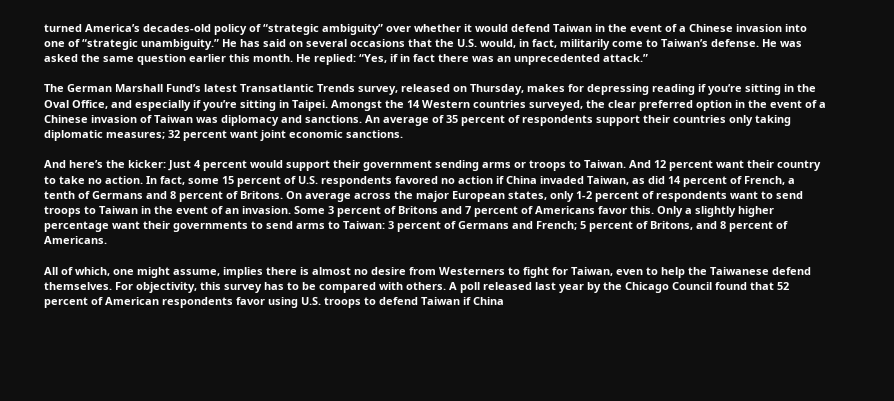turned America’s decades-old policy of “strategic ambiguity” over whether it would defend Taiwan in the event of a Chinese invasion into one of “strategic unambiguity.” He has said on several occasions that the U.S. would, in fact, militarily come to Taiwan’s defense. He was asked the same question earlier this month. He replied: “Yes, if in fact there was an unprecedented attack.”

The German Marshall Fund’s latest Transatlantic Trends survey, released on Thursday, makes for depressing reading if you’re sitting in the Oval Office, and especially if you’re sitting in Taipei. Amongst the 14 Western countries surveyed, the clear preferred option in the event of a Chinese invasion of Taiwan was diplomacy and sanctions. An average of 35 percent of respondents support their countries only taking diplomatic measures; 32 percent want joint economic sanctions.

And here’s the kicker: Just 4 percent would support their government sending arms or troops to Taiwan. And 12 percent want their country to take no action. In fact, some 15 percent of U.S. respondents favored no action if China invaded Taiwan, as did 14 percent of French, a tenth of Germans and 8 percent of Britons. On average across the major European states, only 1-2 percent of respondents want to send troops to Taiwan in the event of an invasion. Some 3 percent of Britons and 7 percent of Americans favor this. Only a slightly higher percentage want their governments to send arms to Taiwan: 3 percent of Germans and French; 5 percent of Britons, and 8 percent of Americans.

All of which, one might assume, implies there is almost no desire from Westerners to fight for Taiwan, even to help the Taiwanese defend themselves. For objectivity, this survey has to be compared with others. A poll released last year by the Chicago Council found that 52 percent of American respondents favor using U.S. troops to defend Taiwan if China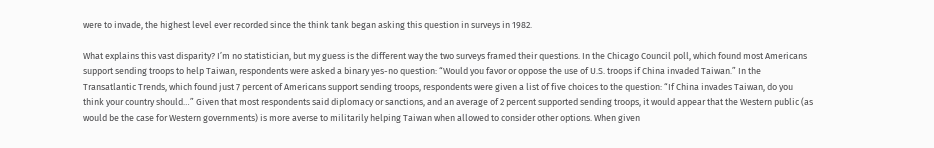were to invade, the highest level ever recorded since the think tank began asking this question in surveys in 1982.

What explains this vast disparity? I’m no statistician, but my guess is the different way the two surveys framed their questions. In the Chicago Council poll, which found most Americans support sending troops to help Taiwan, respondents were asked a binary yes-no question: “Would you favor or oppose the use of U.S. troops if China invaded Taiwan.” In the Transatlantic Trends, which found just 7 percent of Americans support sending troops, respondents were given a list of five choices to the question: “If China invades Taiwan, do you think your country should…” Given that most respondents said diplomacy or sanctions, and an average of 2 percent supported sending troops, it would appear that the Western public (as would be the case for Western governments) is more averse to militarily helping Taiwan when allowed to consider other options. When given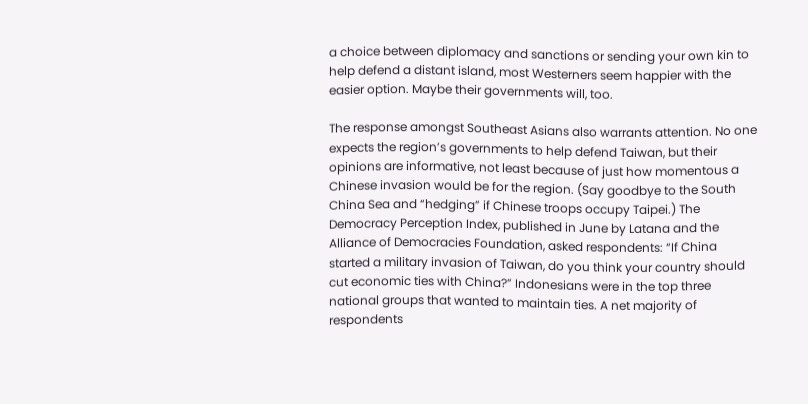a choice between diplomacy and sanctions or sending your own kin to help defend a distant island, most Westerners seem happier with the easier option. Maybe their governments will, too.

The response amongst Southeast Asians also warrants attention. No one expects the region’s governments to help defend Taiwan, but their opinions are informative, not least because of just how momentous a Chinese invasion would be for the region. (Say goodbye to the South China Sea and “hedging” if Chinese troops occupy Taipei.) The Democracy Perception Index, published in June by Latana and the Alliance of Democracies Foundation, asked respondents: “If China started a military invasion of Taiwan, do you think your country should cut economic ties with China?” Indonesians were in the top three national groups that wanted to maintain ties. A net majority of respondents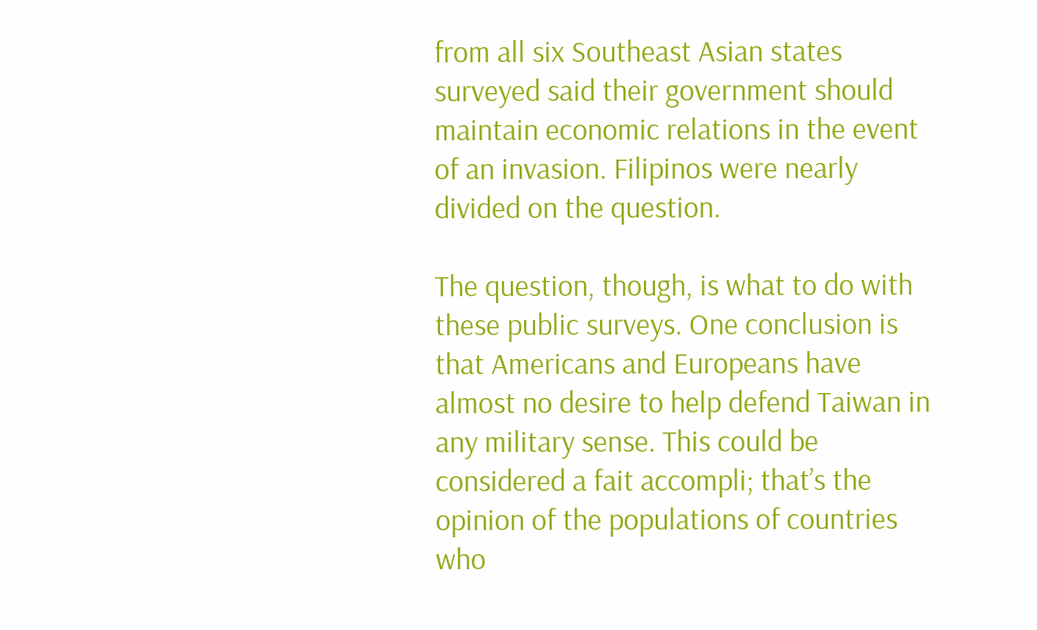from all six Southeast Asian states surveyed said their government should maintain economic relations in the event of an invasion. Filipinos were nearly divided on the question.

The question, though, is what to do with these public surveys. One conclusion is that Americans and Europeans have almost no desire to help defend Taiwan in any military sense. This could be considered a fait accompli; that’s the opinion of the populations of countries who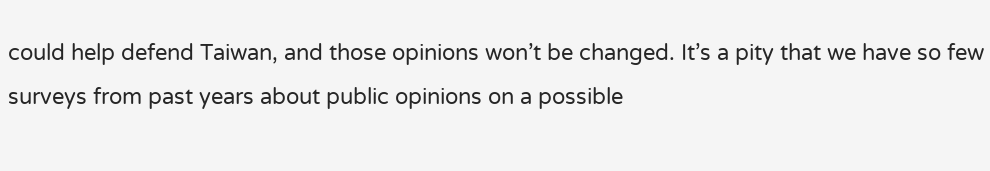could help defend Taiwan, and those opinions won’t be changed. It’s a pity that we have so few surveys from past years about public opinions on a possible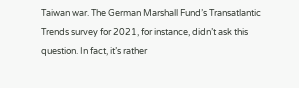Taiwan war. The German Marshall Fund’s Transatlantic Trends survey for 2021, for instance, didn’t ask this question. In fact, it’s rather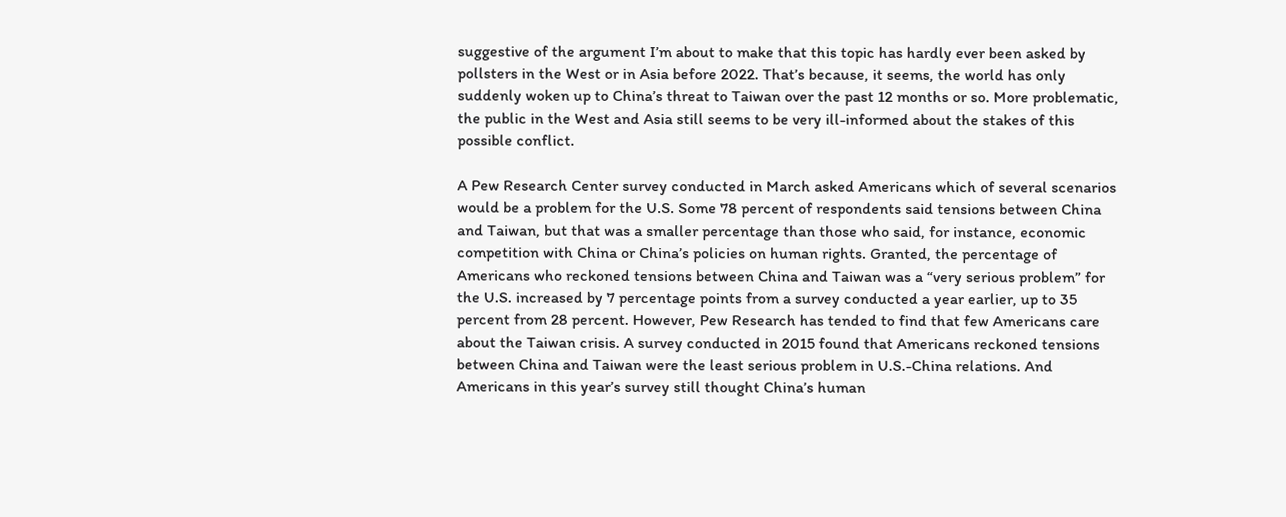suggestive of the argument I’m about to make that this topic has hardly ever been asked by pollsters in the West or in Asia before 2022. That’s because, it seems, the world has only suddenly woken up to China’s threat to Taiwan over the past 12 months or so. More problematic, the public in the West and Asia still seems to be very ill-informed about the stakes of this possible conflict.

A Pew Research Center survey conducted in March asked Americans which of several scenarios would be a problem for the U.S. Some 78 percent of respondents said tensions between China and Taiwan, but that was a smaller percentage than those who said, for instance, economic competition with China or China’s policies on human rights. Granted, the percentage of Americans who reckoned tensions between China and Taiwan was a “very serious problem” for the U.S. increased by 7 percentage points from a survey conducted a year earlier, up to 35 percent from 28 percent. However, Pew Research has tended to find that few Americans care about the Taiwan crisis. A survey conducted in 2015 found that Americans reckoned tensions between China and Taiwan were the least serious problem in U.S.-China relations. And Americans in this year’s survey still thought China’s human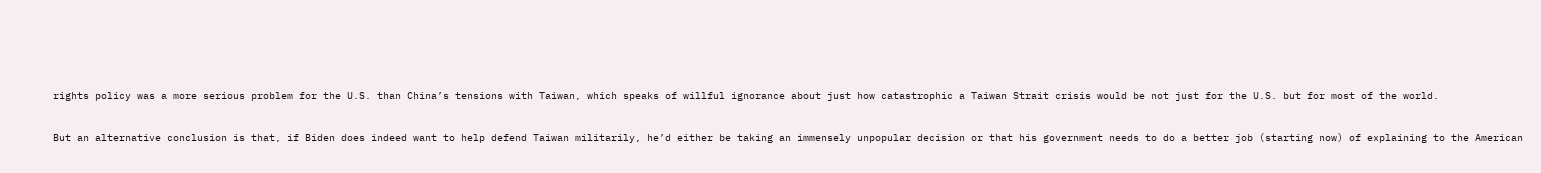rights policy was a more serious problem for the U.S. than China’s tensions with Taiwan, which speaks of willful ignorance about just how catastrophic a Taiwan Strait crisis would be not just for the U.S. but for most of the world.

But an alternative conclusion is that, if Biden does indeed want to help defend Taiwan militarily, he’d either be taking an immensely unpopular decision or that his government needs to do a better job (starting now) of explaining to the American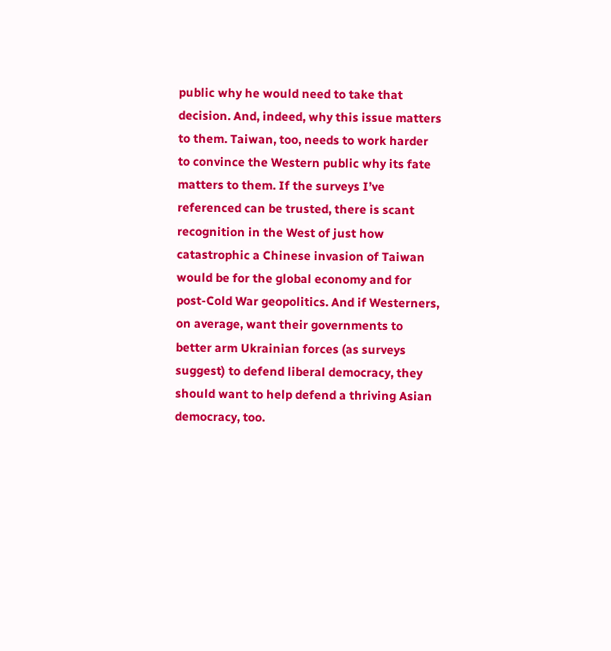public why he would need to take that decision. And, indeed, why this issue matters to them. Taiwan, too, needs to work harder to convince the Western public why its fate matters to them. If the surveys I’ve referenced can be trusted, there is scant recognition in the West of just how catastrophic a Chinese invasion of Taiwan would be for the global economy and for post-Cold War geopolitics. And if Westerners, on average, want their governments to better arm Ukrainian forces (as surveys suggest) to defend liberal democracy, they should want to help defend a thriving Asian democracy, too.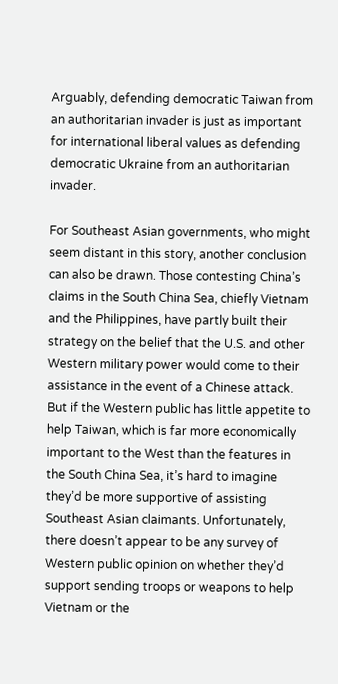Arguably, defending democratic Taiwan from an authoritarian invader is just as important for international liberal values as defending democratic Ukraine from an authoritarian invader.

For Southeast Asian governments, who might seem distant in this story, another conclusion can also be drawn. Those contesting China’s claims in the South China Sea, chiefly Vietnam and the Philippines, have partly built their strategy on the belief that the U.S. and other Western military power would come to their assistance in the event of a Chinese attack. But if the Western public has little appetite to help Taiwan, which is far more economically important to the West than the features in the South China Sea, it’s hard to imagine they’d be more supportive of assisting Southeast Asian claimants. Unfortunately, there doesn’t appear to be any survey of Western public opinion on whether they’d support sending troops or weapons to help Vietnam or the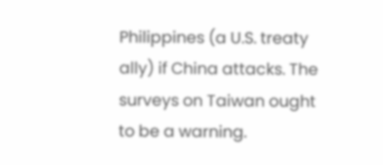Philippines (a U.S. treaty ally) if China attacks. The surveys on Taiwan ought to be a warning.